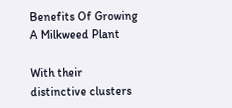Benefits Of Growing A Milkweed Plant

With their distinctive clusters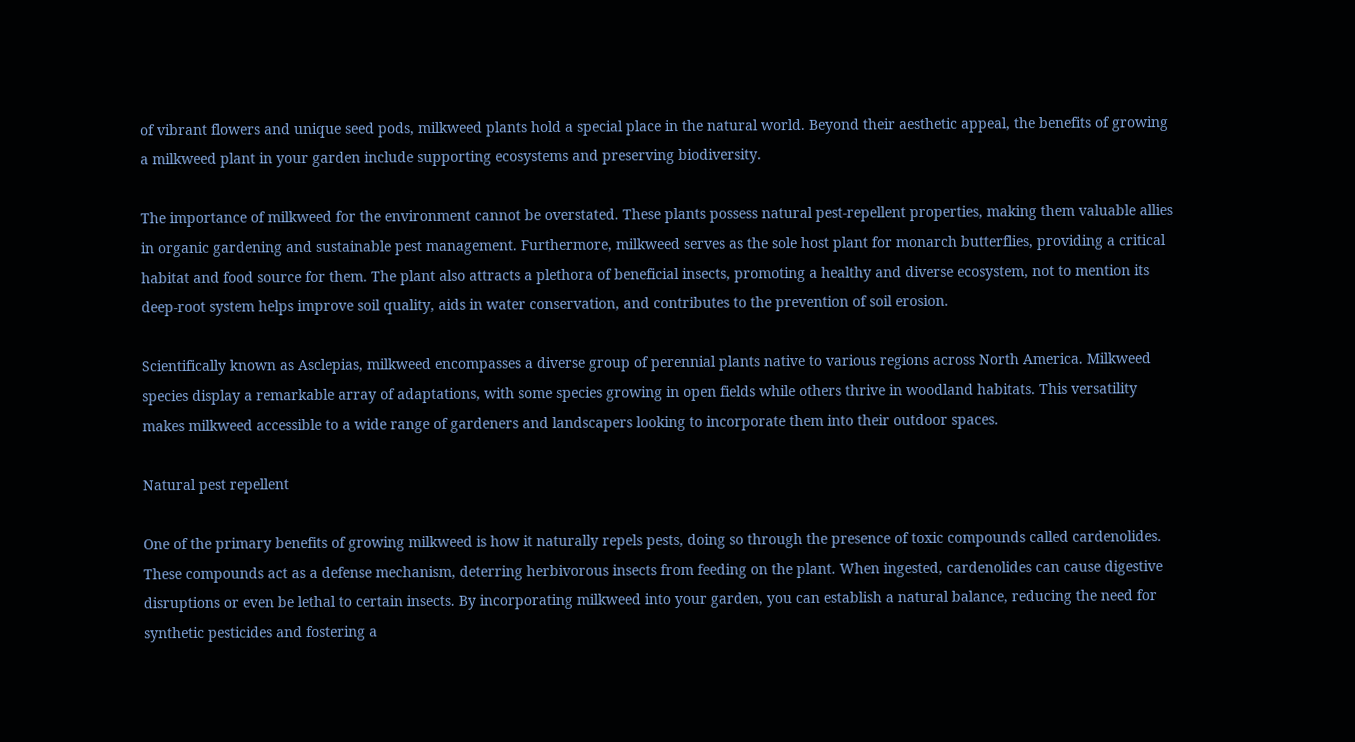of vibrant flowers and unique seed pods, milkweed plants hold a special place in the natural world. Beyond their aesthetic appeal, the benefits of growing a milkweed plant in your garden include supporting ecosystems and preserving biodiversity.

The importance of milkweed for the environment cannot be overstated. These plants possess natural pest-repellent properties, making them valuable allies in organic gardening and sustainable pest management. Furthermore, milkweed serves as the sole host plant for monarch butterflies, providing a critical habitat and food source for them. The plant also attracts a plethora of beneficial insects, promoting a healthy and diverse ecosystem, not to mention its deep-root system helps improve soil quality, aids in water conservation, and contributes to the prevention of soil erosion.

Scientifically known as Asclepias, milkweed encompasses a diverse group of perennial plants native to various regions across North America. Milkweed species display a remarkable array of adaptations, with some species growing in open fields while others thrive in woodland habitats. This versatility makes milkweed accessible to a wide range of gardeners and landscapers looking to incorporate them into their outdoor spaces.

Natural pest repellent

One of the primary benefits of growing milkweed is how it naturally repels pests, doing so through the presence of toxic compounds called cardenolides. These compounds act as a defense mechanism, deterring herbivorous insects from feeding on the plant. When ingested, cardenolides can cause digestive disruptions or even be lethal to certain insects. By incorporating milkweed into your garden, you can establish a natural balance, reducing the need for synthetic pesticides and fostering a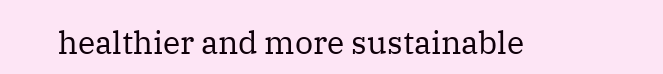healthier and more sustainable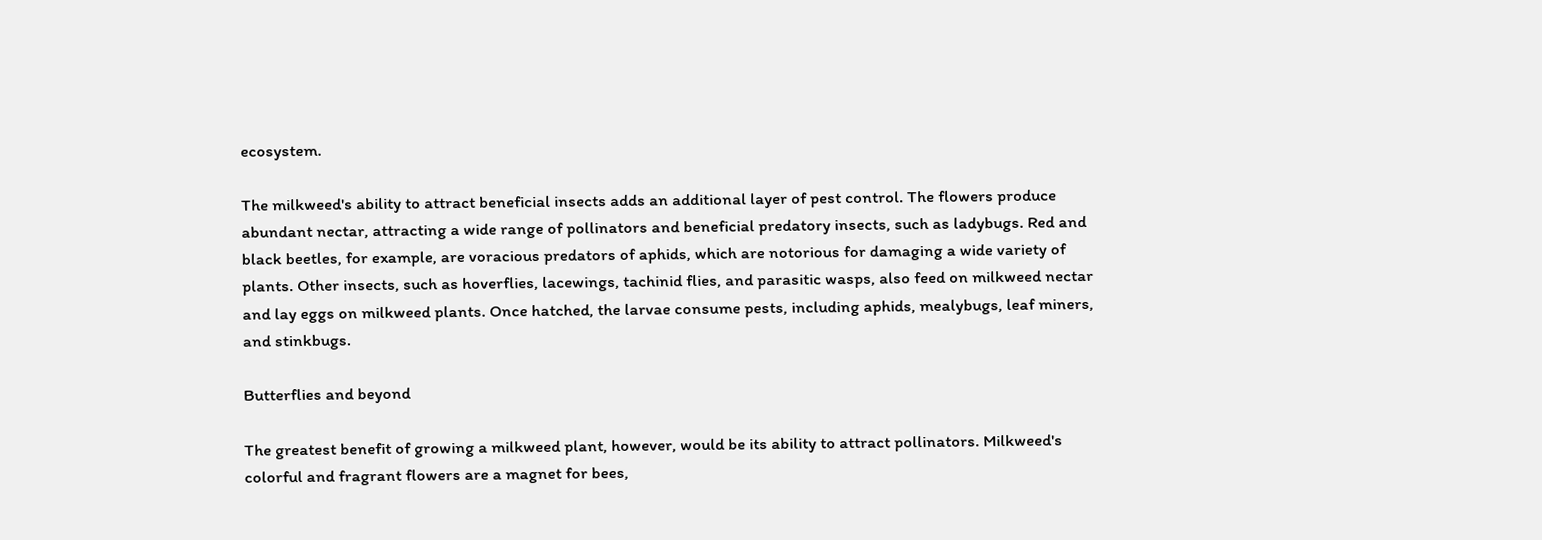ecosystem.

The milkweed's ability to attract beneficial insects adds an additional layer of pest control. The flowers produce abundant nectar, attracting a wide range of pollinators and beneficial predatory insects, such as ladybugs. Red and black beetles, for example, are voracious predators of aphids, which are notorious for damaging a wide variety of plants. Other insects, such as hoverflies, lacewings, tachinid flies, and parasitic wasps, also feed on milkweed nectar and lay eggs on milkweed plants. Once hatched, the larvae consume pests, including aphids, mealybugs, leaf miners, and stinkbugs.

Butterflies and beyond

The greatest benefit of growing a milkweed plant, however, would be its ability to attract pollinators. Milkweed's colorful and fragrant flowers are a magnet for bees,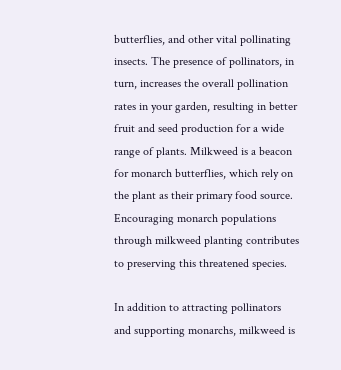butterflies, and other vital pollinating insects. The presence of pollinators, in turn, increases the overall pollination rates in your garden, resulting in better fruit and seed production for a wide range of plants. Milkweed is a beacon for monarch butterflies, which rely on the plant as their primary food source. Encouraging monarch populations through milkweed planting contributes to preserving this threatened species.

In addition to attracting pollinators and supporting monarchs, milkweed is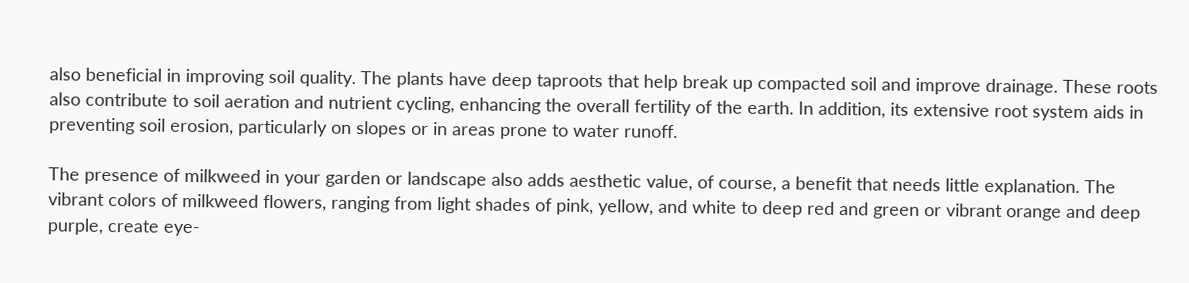also beneficial in improving soil quality. The plants have deep taproots that help break up compacted soil and improve drainage. These roots also contribute to soil aeration and nutrient cycling, enhancing the overall fertility of the earth. In addition, its extensive root system aids in preventing soil erosion, particularly on slopes or in areas prone to water runoff.

The presence of milkweed in your garden or landscape also adds aesthetic value, of course, a benefit that needs little explanation. The vibrant colors of milkweed flowers, ranging from light shades of pink, yellow, and white to deep red and green or vibrant orange and deep purple, create eye-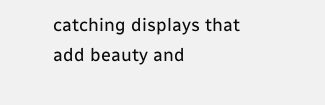catching displays that add beauty and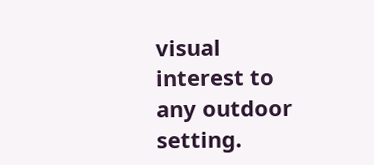visual interest to any outdoor setting.